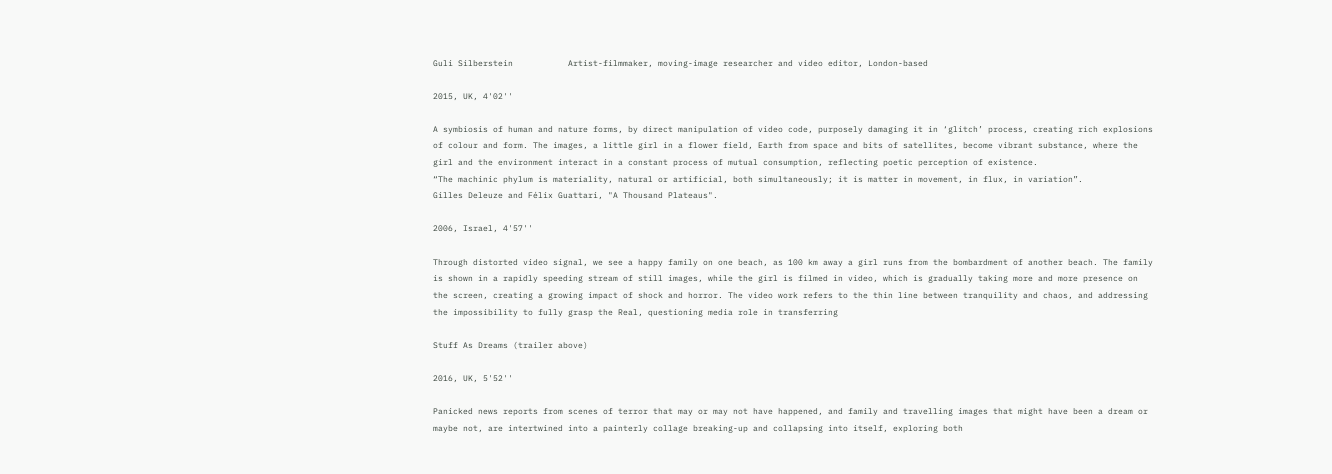Guli Silberstein           Artist-filmmaker, moving-image researcher and video editor, London-based

2015, UK, 4'02''

A symbiosis of human and nature forms, by direct manipulation of video code, purposely damaging it in ‘glitch’ process, creating rich explosions of colour and form. The images, a little girl in a flower field, Earth from space and bits of satellites, become vibrant substance, where the girl and the environment interact in a constant process of mutual consumption, reflecting poetic perception of existence.
“The machinic phylum is materiality, natural or artificial, both simultaneously; it is matter in movement, in flux, in variation”.
Gilles Deleuze and Félix Guattari, "A Thousand Plateaus".

2006, Israel, 4'57''

Through distorted video signal, we see a happy family on one beach, as 100 km away a girl runs from the bombardment of another beach. The family is shown in a rapidly speeding stream of still images, while the girl is filmed in video, which is gradually taking more and more presence on the screen, creating a growing impact of shock and horror. The video work refers to the thin line between tranquility and chaos, and addressing the impossibility to fully grasp the Real, questioning media role in transferring

Stuff As Dreams (trailer above)

2016, UK, 5'52''

Panicked news reports from scenes of terror that may or may not have happened, and family and travelling images that might have been a dream or maybe not, are intertwined into a painterly collage breaking-up and collapsing into itself, exploring both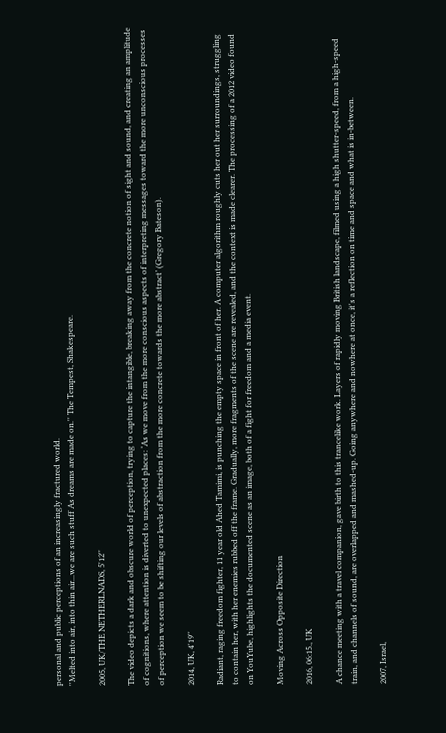personal and public perceptions of an increasingly fractured world.
''Melted into air, into thin air...we are such stuff As dreams are made on.'' The Tempest, Shakespeare.

2005, UK/THE NETHERLNADS, 5'12''

The video depicts a dark and obscure world of perception, trying to capture the intangible, breaking away from the concrete notion of sight and sound, and creating an amplitude of cognitions, where attention is diverted to unexpected places: ‘As we move from the more conscious aspects of interpreting messages toward the more unconscious processes of perception we seem to be shifting our levels of abstraction from the more concrete towards the more abstract’ (Gregory Bateson).

2014, UK, 4'19''

Radiant, raging freedom fighter, 11 year old Ahed Tamimi, is punching the empty space in front of her. A computer algorithm roughly cuts her out her surroundings, struggling to contain her, with her enemies rubbed off the frame. Gradually, more fragments of the scene are revealed, and the context is made clearer. The processing of a 2012 video found on YouYube, highlights the documented scene as an image, both of a fight for freedom and a media event.

Moving Across Opposite Direction

2016, 06:15., UK

A chance meeting with a travel companion, gave birth to this trancelike work. Layers of rapidly moving British landscape, filmed using a high shutter-speed, from a high-speed train, and channels of sound, are overlapped and mashed-up. Going anywhere and nowhere at once, it's a reflection on time and space and what is in-between.

2007, Israel,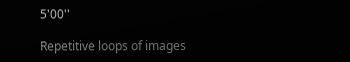5'00''

Repetitive loops of images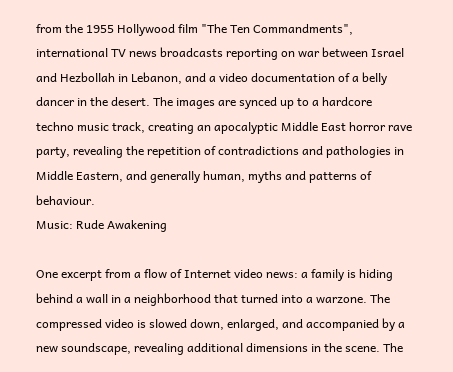from the 1955 Hollywood film "The Ten Commandments", international TV news broadcasts reporting on war between Israel and Hezbollah in Lebanon, and a video documentation of a belly dancer in the desert. The images are synced up to a hardcore techno music track, creating an apocalyptic Middle East horror rave party, revealing the repetition of contradictions and pathologies in Middle Eastern, and generally human, myths and patterns of behaviour.
Music: Rude Awakening

One excerpt from a flow of Internet video news: a family is hiding behind a wall in a neighborhood that turned into a warzone. The compressed video is slowed down, enlarged, and accompanied by a new soundscape, revealing additional dimensions in the scene. The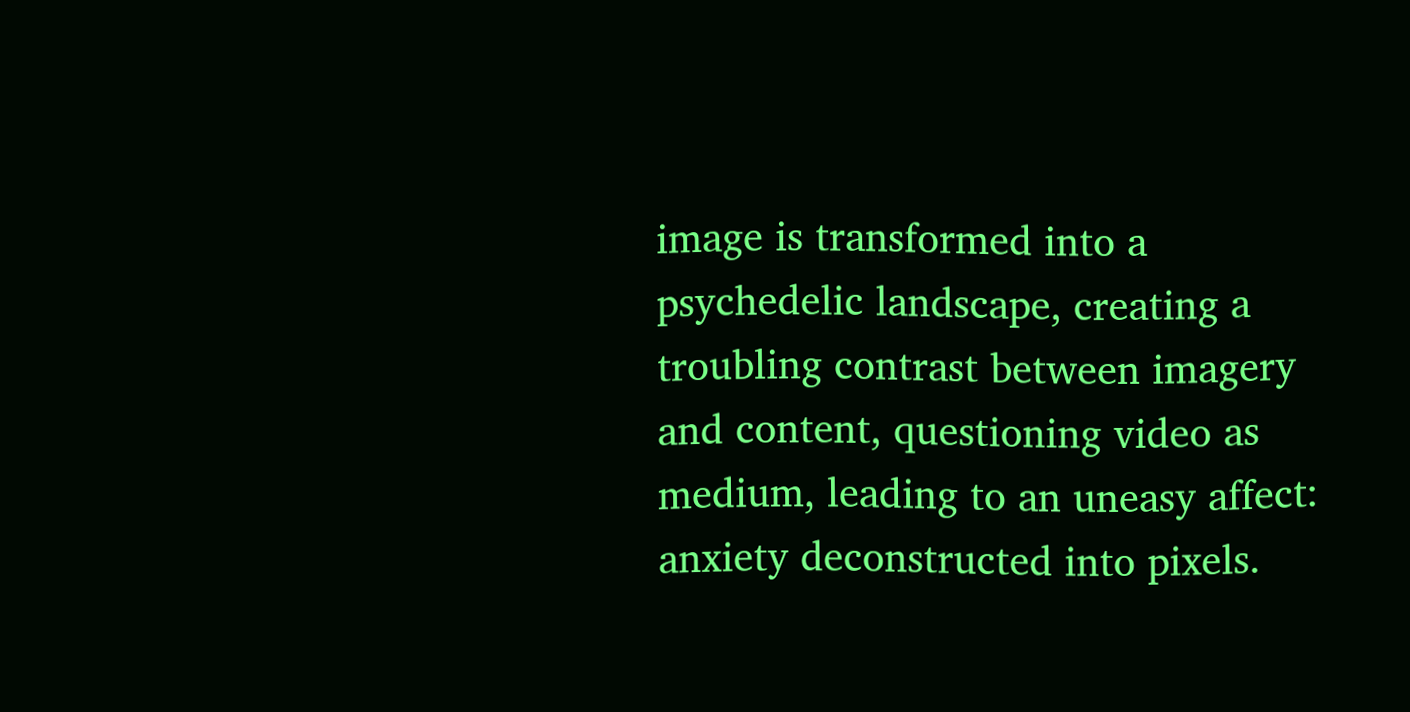image is transformed into a psychedelic landscape, creating a troubling contrast between imagery and content, questioning video as medium, leading to an uneasy affect: anxiety deconstructed into pixels.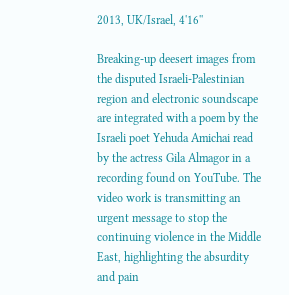2013, UK/Israel, 4'16''

Breaking-up deesert images from the disputed Israeli-Palestinian region and electronic soundscape are integrated with a poem by the Israeli poet Yehuda Amichai read by the actress Gila Almagor in a recording found on YouTube. The video work is transmitting an urgent message to stop the continuing violence in the Middle East, highlighting the absurdity and pain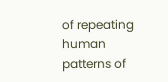of repeating human patterns of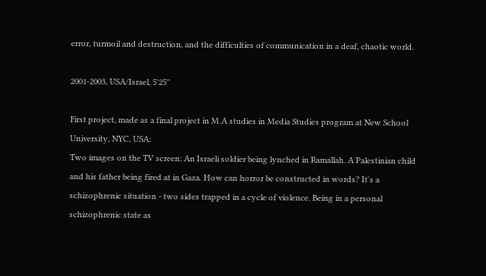error, turmoil and destruction, and the difficulties of communication in a deaf, chaotic world.

2001-2003, USA/Israel, 5'25''

First project, made as a final project in M.A studies in Media Studies program at New School University, NYC, USA:
Two images on the TV screen: An Israeli soldier being lynched in Ramallah. A Palestinian child and his father being fired at in Gaza. How can horror be constructed in words? It's a schizophrenic situation - two sides trapped in a cycle of violence. Being in a personal schizophrenic state as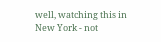well, watching this in New York - not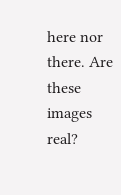here nor there. Are these images real?